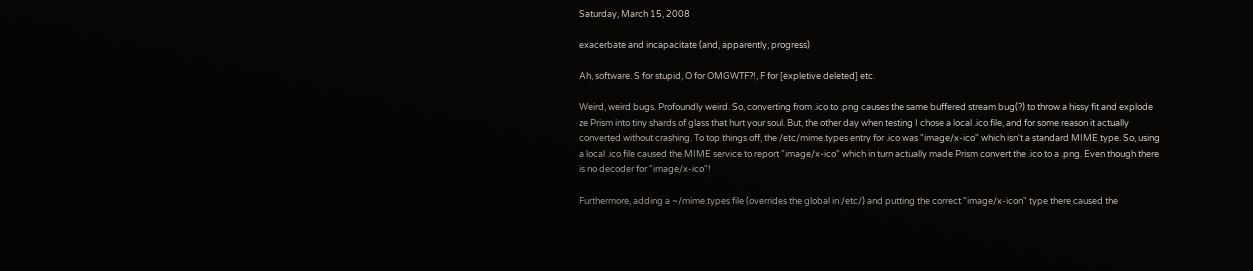Saturday, March 15, 2008

exacerbate and incapacitate (and, apparently, progress)

Ah, software. S for stupid, O for OMGWTF?!, F for [expletive deleted] etc.

Weird, weird bugs. Profoundly weird. So, converting from .ico to .png causes the same buffered stream bug(?) to throw a hissy fit and explode ze Prism into tiny shards of glass that hurt your soul. But, the other day when testing I chose a local .ico file, and for some reason it actually converted without crashing. To top things off, the /etc/mime.types entry for .ico was "image/x-ico" which isn't a standard MIME type. So, using a local .ico file caused the MIME service to report "image/x-ico" which in turn actually made Prism convert the .ico to a .png. Even though there is no decoder for "image/x-ico"!

Furthermore, adding a ~/mime.types file (overrides the global in /etc/) and putting the correct "image/x-icon" type there caused the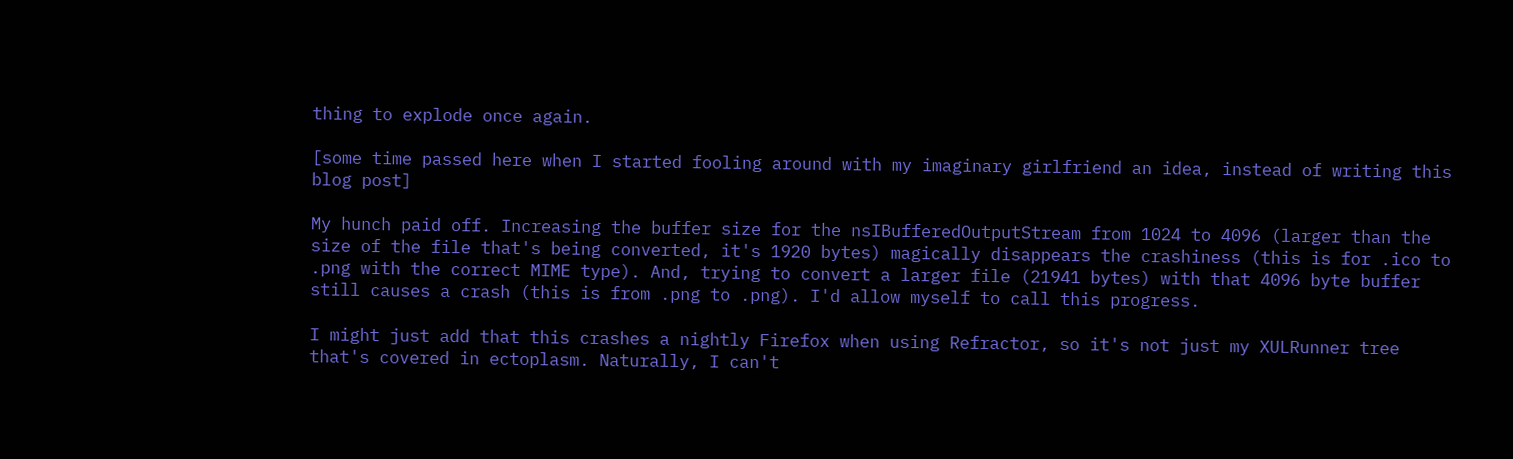thing to explode once again.

[some time passed here when I started fooling around with my imaginary girlfriend an idea, instead of writing this blog post]

My hunch paid off. Increasing the buffer size for the nsIBufferedOutputStream from 1024 to 4096 (larger than the size of the file that's being converted, it's 1920 bytes) magically disappears the crashiness (this is for .ico to .png with the correct MIME type). And, trying to convert a larger file (21941 bytes) with that 4096 byte buffer still causes a crash (this is from .png to .png). I'd allow myself to call this progress.

I might just add that this crashes a nightly Firefox when using Refractor, so it's not just my XULRunner tree that's covered in ectoplasm. Naturally, I can't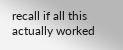recall if all this actually worked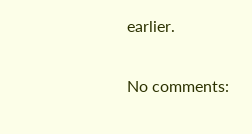earlier.

No comments: